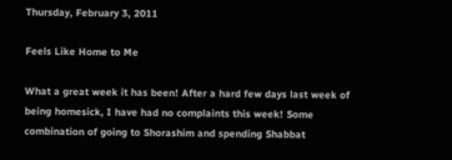Thursday, February 3, 2011

Feels Like Home to Me

What a great week it has been! After a hard few days last week of being homesick, I have had no complaints this week! Some combination of going to Shorashim and spending Shabbat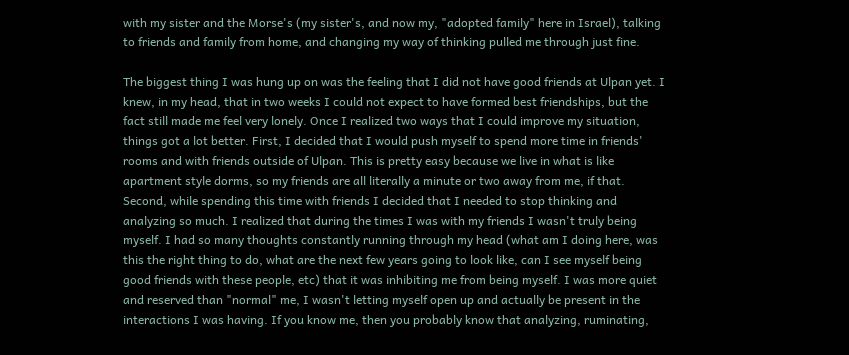with my sister and the Morse's (my sister's, and now my, "adopted family" here in Israel), talking to friends and family from home, and changing my way of thinking pulled me through just fine.

The biggest thing I was hung up on was the feeling that I did not have good friends at Ulpan yet. I knew, in my head, that in two weeks I could not expect to have formed best friendships, but the fact still made me feel very lonely. Once I realized two ways that I could improve my situation, things got a lot better. First, I decided that I would push myself to spend more time in friends' rooms and with friends outside of Ulpan. This is pretty easy because we live in what is like apartment style dorms, so my friends are all literally a minute or two away from me, if that. Second, while spending this time with friends I decided that I needed to stop thinking and analyzing so much. I realized that during the times I was with my friends I wasn't truly being myself. I had so many thoughts constantly running through my head (what am I doing here, was this the right thing to do, what are the next few years going to look like, can I see myself being good friends with these people, etc) that it was inhibiting me from being myself. I was more quiet and reserved than "normal" me, I wasn't letting myself open up and actually be present in the interactions I was having. If you know me, then you probably know that analyzing, ruminating,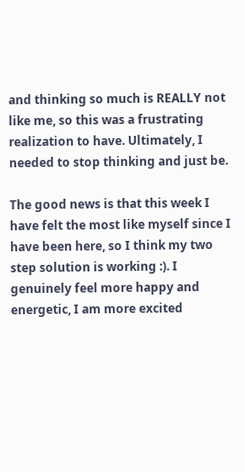and thinking so much is REALLY not like me, so this was a frustrating realization to have. Ultimately, I needed to stop thinking and just be.

The good news is that this week I have felt the most like myself since I have been here, so I think my two step solution is working :). I genuinely feel more happy and energetic, I am more excited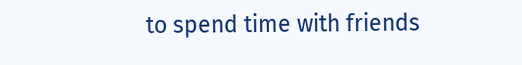to spend time with friends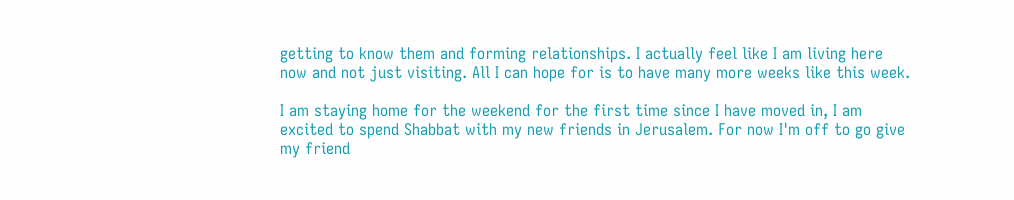getting to know them and forming relationships. I actually feel like I am living here now and not just visiting. All I can hope for is to have many more weeks like this week.

I am staying home for the weekend for the first time since I have moved in, I am excited to spend Shabbat with my new friends in Jerusalem. For now I'm off to go give my friend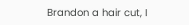Brandon a hair cut, I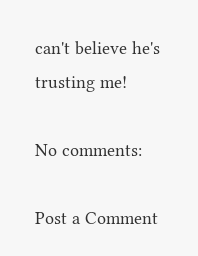can't believe he's trusting me!

No comments:

Post a Comment